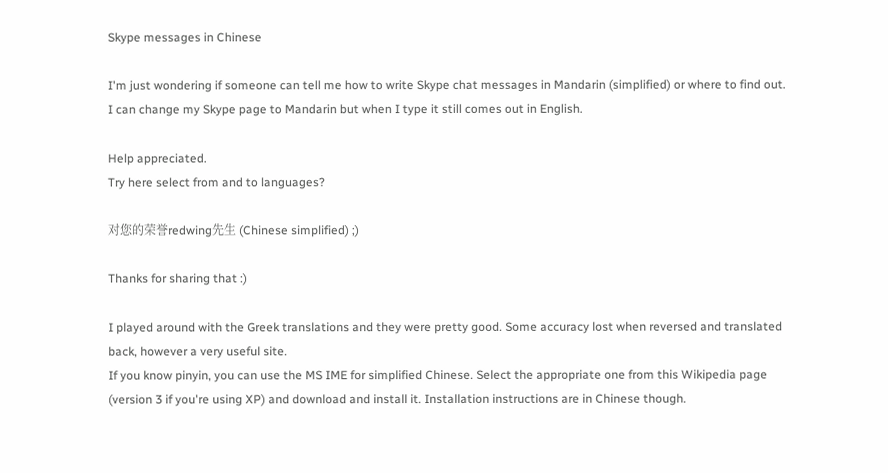Skype messages in Chinese

I'm just wondering if someone can tell me how to write Skype chat messages in Mandarin (simplified) or where to find out. I can change my Skype page to Mandarin but when I type it still comes out in English.

Help appreciated.
Try here select from and to languages?

对您的荣誉redwing先生 (Chinese simplified) ;)

Thanks for sharing that :)

I played around with the Greek translations and they were pretty good. Some accuracy lost when reversed and translated back, however a very useful site.
If you know pinyin, you can use the MS IME for simplified Chinese. Select the appropriate one from this Wikipedia page (version 3 if you're using XP) and download and install it. Installation instructions are in Chinese though.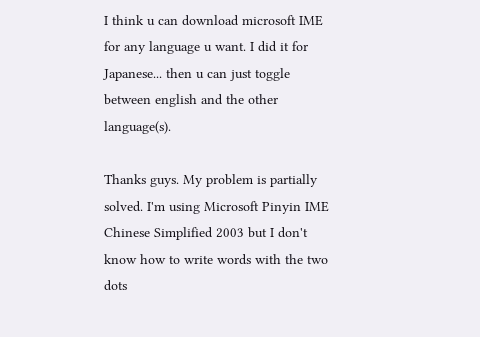I think u can download microsoft IME for any language u want. I did it for Japanese... then u can just toggle between english and the other language(s).

Thanks guys. My problem is partially solved. I'm using Microsoft Pinyin IME Chinese Simplified 2003 but I don't know how to write words with the two dots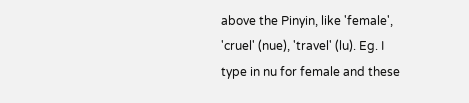above the Pinyin, like 'female', 'cruel' (nue), 'travel' (lu). Eg. I type in nu for female and these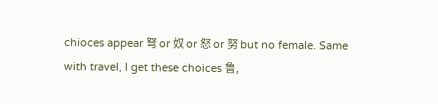chioces appear 弩 or 奴 or 怒 or 努 but no female. Same with travel, I get these choices 鲁,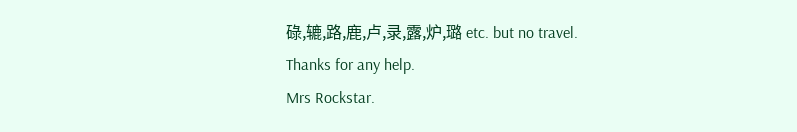碌,辘,路,鹿,卢,录,露,炉,璐 etc. but no travel.
Thanks for any help.
Mrs Rockstar.